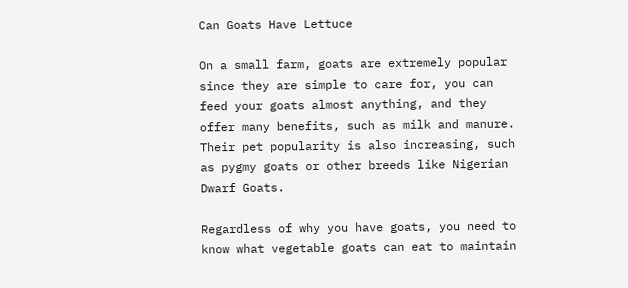Can Goats Have Lettuce

On a small farm, goats are extremely popular since they are simple to care for, you can feed your goats almost anything, and they offer many benefits, such as milk and manure. Their pet popularity is also increasing, such as pygmy goats or other breeds like Nigerian Dwarf Goats.

Regardless of why you have goats, you need to know what vegetable goats can eat to maintain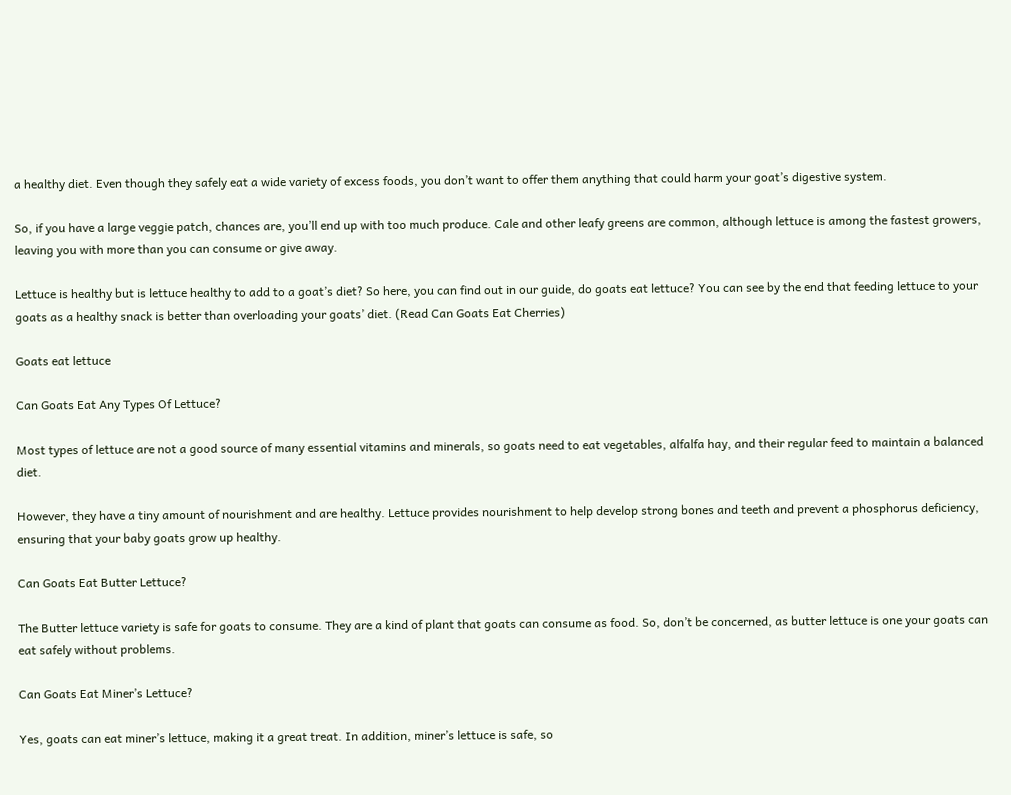a healthy diet. Even though they safely eat a wide variety of excess foods, you don’t want to offer them anything that could harm your goat’s digestive system.

So, if you have a large veggie patch, chances are, you’ll end up with too much produce. Cale and other leafy greens are common, although lettuce is among the fastest growers, leaving you with more than you can consume or give away.

Lettuce is healthy but is lettuce healthy to add to a goat’s diet? So here, you can find out in our guide, do goats eat lettuce? You can see by the end that feeding lettuce to your goats as a healthy snack is better than overloading your goats’ diet. (Read Can Goats Eat Cherries)

Goats eat lettuce

Can Goats Eat Any Types Of Lettuce?

Most types of lettuce are not a good source of many essential vitamins and minerals, so goats need to eat vegetables, alfalfa hay, and their regular feed to maintain a balanced diet.

However, they have a tiny amount of nourishment and are healthy. Lettuce provides nourishment to help develop strong bones and teeth and prevent a phosphorus deficiency, ensuring that your baby goats grow up healthy.

Can Goats Eat Butter Lettuce?

The Butter lettuce variety is safe for goats to consume. They are a kind of plant that goats can consume as food. So, don’t be concerned, as butter lettuce is one your goats can eat safely without problems.

Can Goats Eat Miner’s Lettuce?

Yes, goats can eat miner’s lettuce, making it a great treat. In addition, miner’s lettuce is safe, so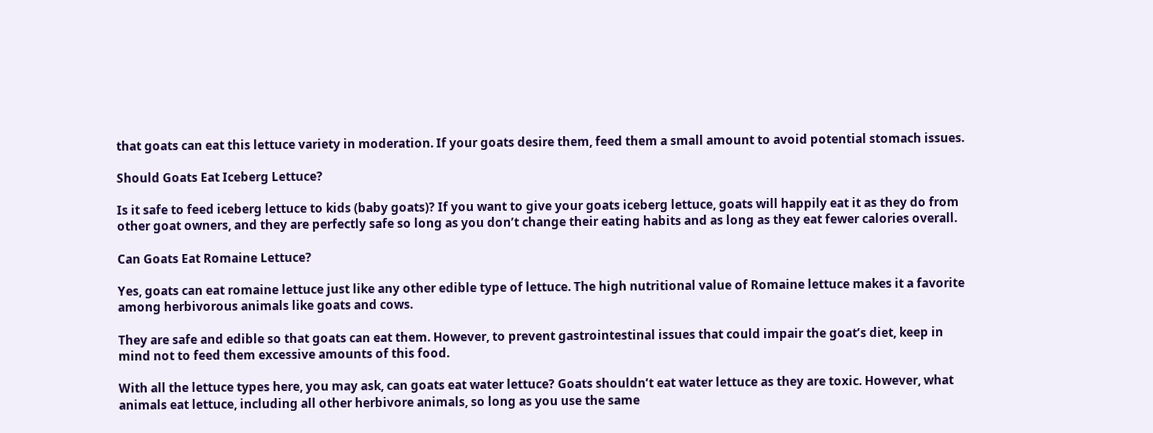that goats can eat this lettuce variety in moderation. If your goats desire them, feed them a small amount to avoid potential stomach issues.

Should Goats Eat Iceberg Lettuce?

Is it safe to feed iceberg lettuce to kids (baby goats)? If you want to give your goats iceberg lettuce, goats will happily eat it as they do from other goat owners, and they are perfectly safe so long as you don’t change their eating habits and as long as they eat fewer calories overall.

Can Goats Eat Romaine Lettuce?

Yes, goats can eat romaine lettuce just like any other edible type of lettuce. The high nutritional value of Romaine lettuce makes it a favorite among herbivorous animals like goats and cows.

They are safe and edible so that goats can eat them. However, to prevent gastrointestinal issues that could impair the goat’s diet, keep in mind not to feed them excessive amounts of this food.

With all the lettuce types here, you may ask, can goats eat water lettuce? Goats shouldn’t eat water lettuce as they are toxic. However, what animals eat lettuce, including all other herbivore animals, so long as you use the same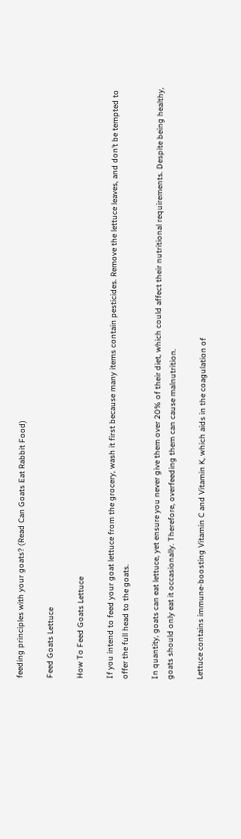feeding principles with your goats? (Read Can Goats Eat Rabbit Food)

Feed Goats Lettuce

How To Feed Goats Lettuce

If you intend to feed your goat lettuce from the grocery, wash it first because many items contain pesticides. Remove the lettuce leaves, and don’t be tempted to offer the full head to the goats.

In quantity, goats can eat lettuce, yet ensure you never give them over 20% of their diet, which could affect their nutritional requirements. Despite being healthy, goats should only eat it occasionally. Therefore, overfeeding them can cause malnutrition.

Lettuce contains immune-boosting Vitamin C and Vitamin K, which aids in the coagulation of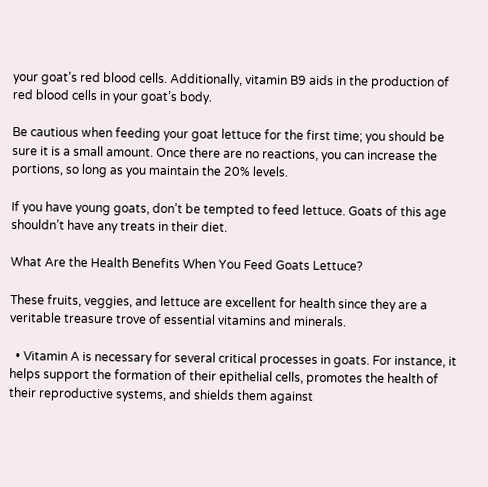your goat’s red blood cells. Additionally, vitamin B9 aids in the production of red blood cells in your goat’s body.

Be cautious when feeding your goat lettuce for the first time; you should be sure it is a small amount. Once there are no reactions, you can increase the portions, so long as you maintain the 20% levels.

If you have young goats, don’t be tempted to feed lettuce. Goats of this age shouldn’t have any treats in their diet.

What Are the Health Benefits When You Feed Goats Lettuce?

These fruits, veggies, and lettuce are excellent for health since they are a veritable treasure trove of essential vitamins and minerals.

  • Vitamin A is necessary for several critical processes in goats. For instance, it helps support the formation of their epithelial cells, promotes the health of their reproductive systems, and shields them against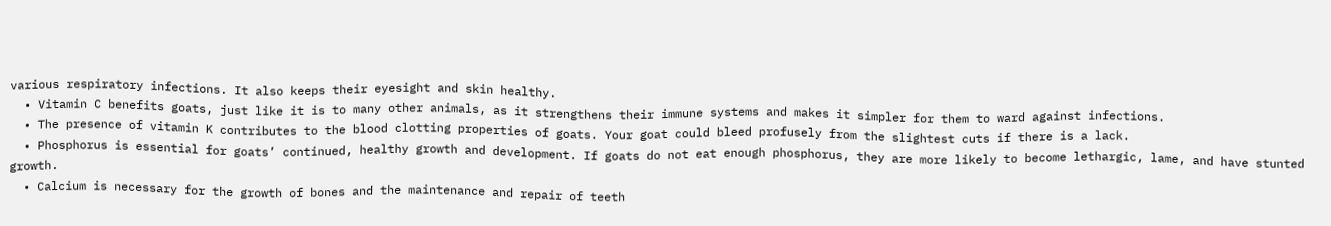various respiratory infections. It also keeps their eyesight and skin healthy.
  • Vitamin C benefits goats, just like it is to many other animals, as it strengthens their immune systems and makes it simpler for them to ward against infections.
  • The presence of vitamin K contributes to the blood clotting properties of goats. Your goat could bleed profusely from the slightest cuts if there is a lack.
  • Phosphorus is essential for goats’ continued, healthy growth and development. If goats do not eat enough phosphorus, they are more likely to become lethargic, lame, and have stunted growth.
  • Calcium is necessary for the growth of bones and the maintenance and repair of teeth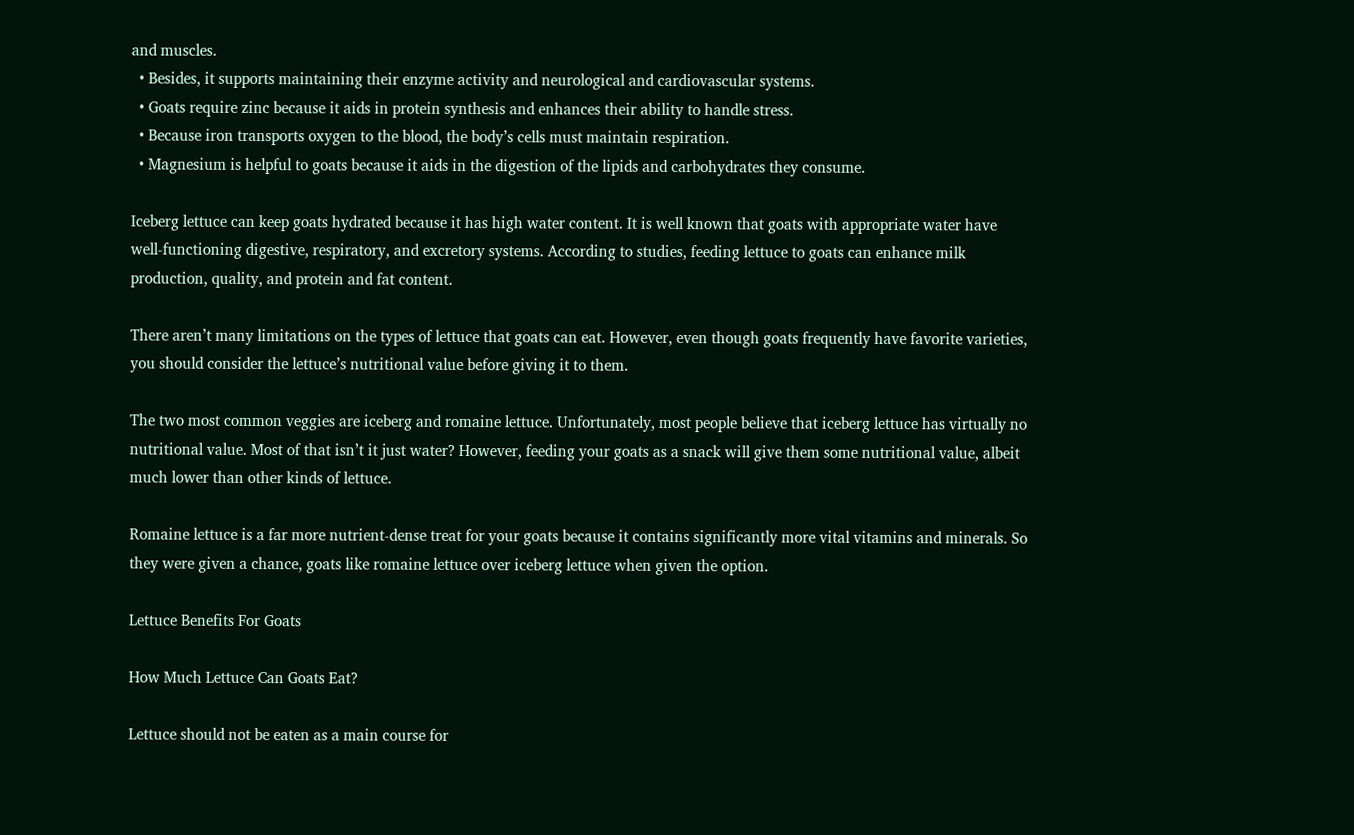and muscles.
  • Besides, it supports maintaining their enzyme activity and neurological and cardiovascular systems.
  • Goats require zinc because it aids in protein synthesis and enhances their ability to handle stress.
  • Because iron transports oxygen to the blood, the body’s cells must maintain respiration.
  • Magnesium is helpful to goats because it aids in the digestion of the lipids and carbohydrates they consume.

Iceberg lettuce can keep goats hydrated because it has high water content. It is well known that goats with appropriate water have well-functioning digestive, respiratory, and excretory systems. According to studies, feeding lettuce to goats can enhance milk production, quality, and protein and fat content.

There aren’t many limitations on the types of lettuce that goats can eat. However, even though goats frequently have favorite varieties, you should consider the lettuce’s nutritional value before giving it to them.

The two most common veggies are iceberg and romaine lettuce. Unfortunately, most people believe that iceberg lettuce has virtually no nutritional value. Most of that isn’t it just water? However, feeding your goats as a snack will give them some nutritional value, albeit much lower than other kinds of lettuce.

Romaine lettuce is a far more nutrient-dense treat for your goats because it contains significantly more vital vitamins and minerals. So they were given a chance, goats like romaine lettuce over iceberg lettuce when given the option.

Lettuce Benefits For Goats

How Much Lettuce Can Goats Eat?

Lettuce should not be eaten as a main course for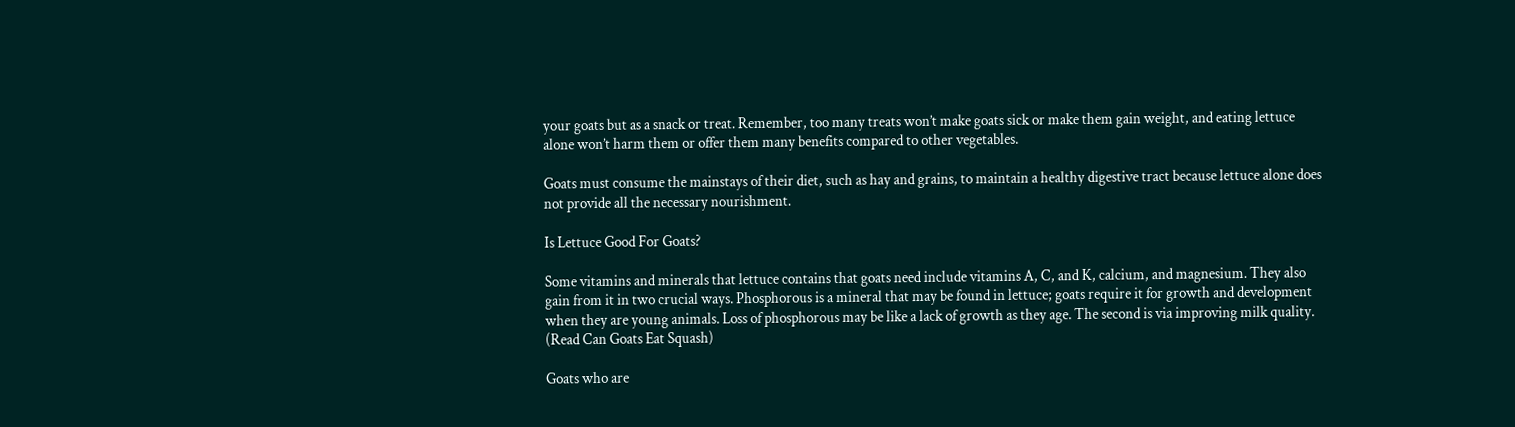your goats but as a snack or treat. Remember, too many treats won’t make goats sick or make them gain weight, and eating lettuce alone won’t harm them or offer them many benefits compared to other vegetables.

Goats must consume the mainstays of their diet, such as hay and grains, to maintain a healthy digestive tract because lettuce alone does not provide all the necessary nourishment.

Is Lettuce Good For Goats?

Some vitamins and minerals that lettuce contains that goats need include vitamins A, C, and K, calcium, and magnesium. They also gain from it in two crucial ways. Phosphorous is a mineral that may be found in lettuce; goats require it for growth and development when they are young animals. Loss of phosphorous may be like a lack of growth as they age. The second is via improving milk quality. (Read Can Goats Eat Squash)

Goats who are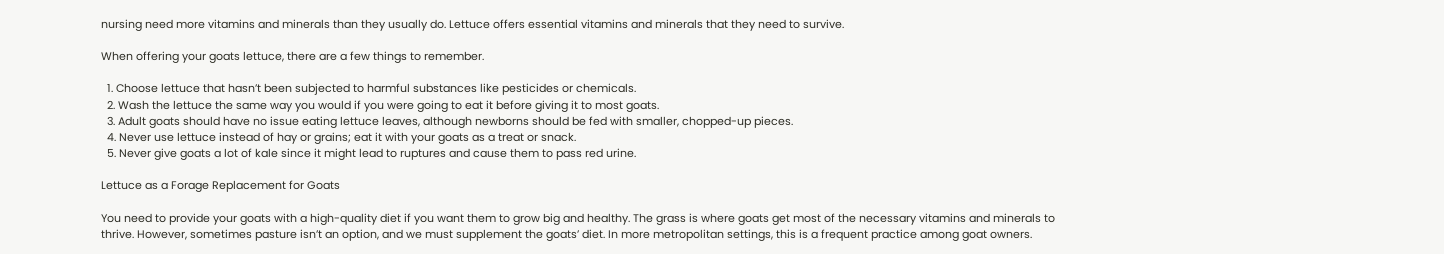nursing need more vitamins and minerals than they usually do. Lettuce offers essential vitamins and minerals that they need to survive.

When offering your goats lettuce, there are a few things to remember.

  1. Choose lettuce that hasn’t been subjected to harmful substances like pesticides or chemicals.
  2. Wash the lettuce the same way you would if you were going to eat it before giving it to most goats.
  3. Adult goats should have no issue eating lettuce leaves, although newborns should be fed with smaller, chopped-up pieces.
  4. Never use lettuce instead of hay or grains; eat it with your goats as a treat or snack.
  5. Never give goats a lot of kale since it might lead to ruptures and cause them to pass red urine.

Lettuce as a Forage Replacement for Goats

You need to provide your goats with a high-quality diet if you want them to grow big and healthy. The grass is where goats get most of the necessary vitamins and minerals to thrive. However, sometimes pasture isn’t an option, and we must supplement the goats’ diet. In more metropolitan settings, this is a frequent practice among goat owners.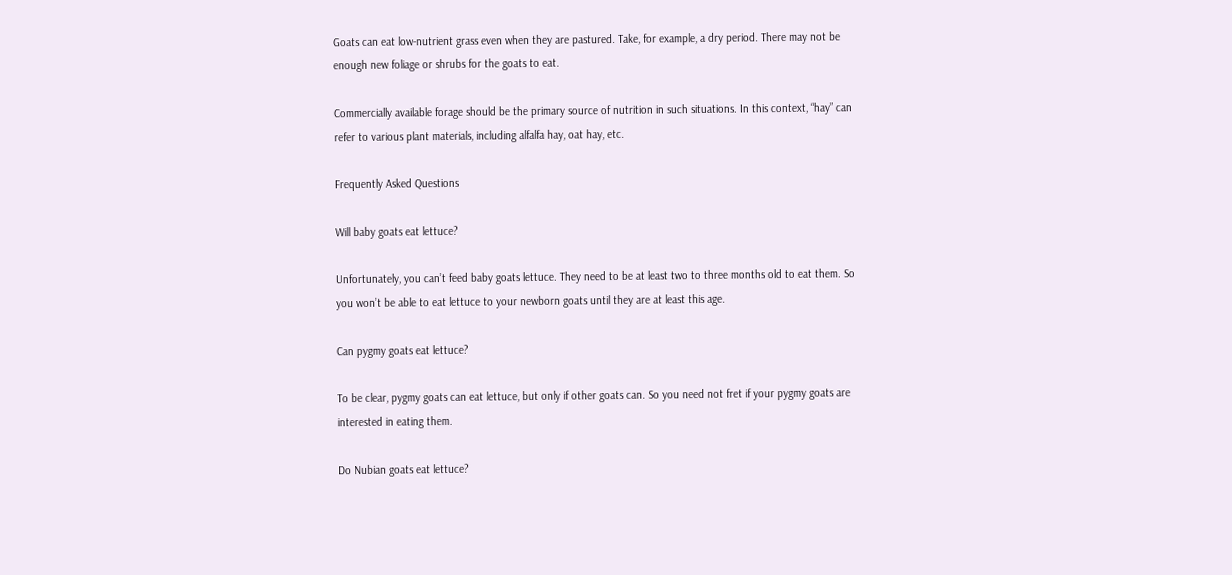Goats can eat low-nutrient grass even when they are pastured. Take, for example, a dry period. There may not be enough new foliage or shrubs for the goats to eat.

Commercially available forage should be the primary source of nutrition in such situations. In this context, “hay” can refer to various plant materials, including alfalfa hay, oat hay, etc.

Frequently Asked Questions

Will baby goats eat lettuce?

Unfortunately, you can’t feed baby goats lettuce. They need to be at least two to three months old to eat them. So you won’t be able to eat lettuce to your newborn goats until they are at least this age.

Can pygmy goats eat lettuce?

To be clear, pygmy goats can eat lettuce, but only if other goats can. So you need not fret if your pygmy goats are interested in eating them.

Do Nubian goats eat lettuce?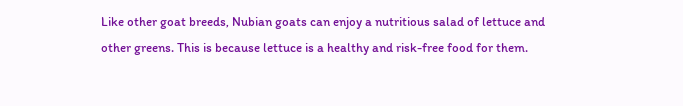Like other goat breeds, Nubian goats can enjoy a nutritious salad of lettuce and other greens. This is because lettuce is a healthy and risk-free food for them.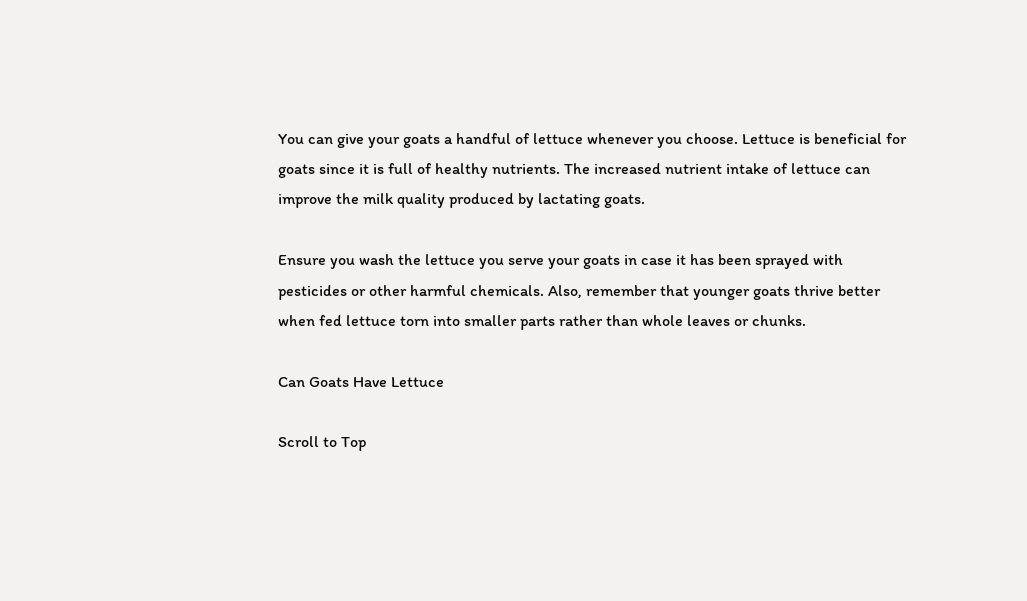You can give your goats a handful of lettuce whenever you choose. Lettuce is beneficial for goats since it is full of healthy nutrients. The increased nutrient intake of lettuce can improve the milk quality produced by lactating goats.

Ensure you wash the lettuce you serve your goats in case it has been sprayed with pesticides or other harmful chemicals. Also, remember that younger goats thrive better when fed lettuce torn into smaller parts rather than whole leaves or chunks.

Can Goats Have Lettuce

Scroll to Top